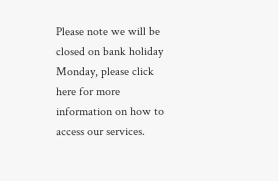Please note we will be closed on bank holiday Monday, please click here for more information on how to access our services.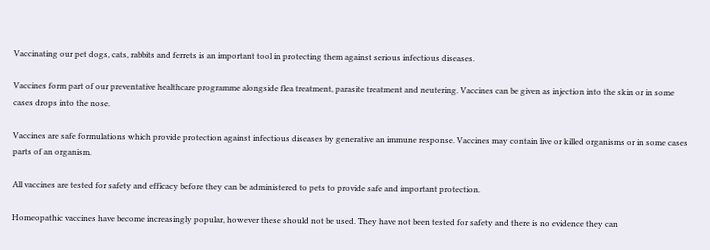Vaccinating our pet dogs, cats, rabbits and ferrets is an important tool in protecting them against serious infectious diseases.

Vaccines form part of our preventative healthcare programme alongside flea treatment, parasite treatment and neutering. Vaccines can be given as injection into the skin or in some cases drops into the nose.

Vaccines are safe formulations which provide protection against infectious diseases by generative an immune response. Vaccines may contain live or killed organisms or in some cases parts of an organism.

All vaccines are tested for safety and efficacy before they can be administered to pets to provide safe and important protection.

Homeopathic vaccines have become increasingly popular, however these should not be used. They have not been tested for safety and there is no evidence they can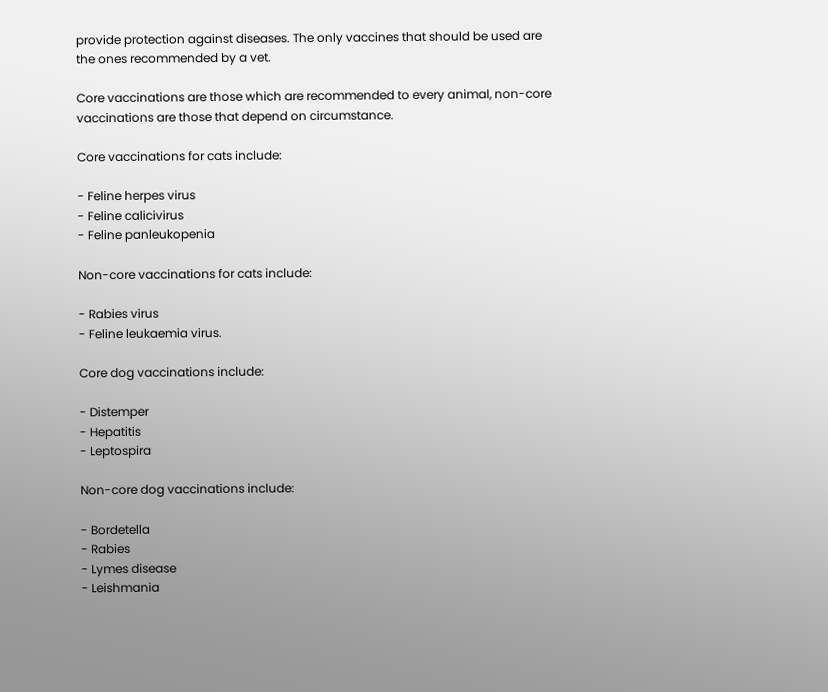provide protection against diseases. The only vaccines that should be used are the ones recommended by a vet.

Core vaccinations are those which are recommended to every animal, non-core vaccinations are those that depend on circumstance.

Core vaccinations for cats include:

- Feline herpes virus
- Feline calicivirus
- Feline panleukopenia

Non-core vaccinations for cats include:

- Rabies virus
- Feline leukaemia virus.

Core dog vaccinations include:

- Distemper
- Hepatitis
- Leptospira

Non-core dog vaccinations include:

- Bordetella
- Rabies
- Lymes disease
- Leishmania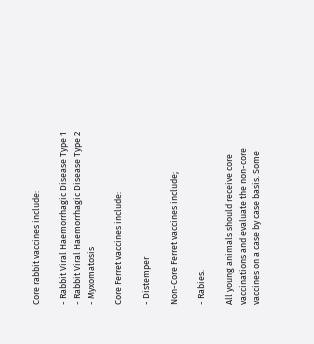Core rabbit vaccines include:

- Rabbit Viral Haemorrhagic Disease Type 1
- Rabbit Viral Haemorrhagic Disease Type 2
- Myxomatosis

Core Ferret vaccines include:

- Distemper

Non-Core Ferret vaccines include;

- Rabies.

All young animals should receive core vaccinations and evaluate the non-core vaccines on a case by case basis. Some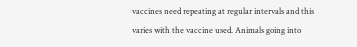vaccines need repeating at regular intervals and this varies with the vaccine used. Animals going into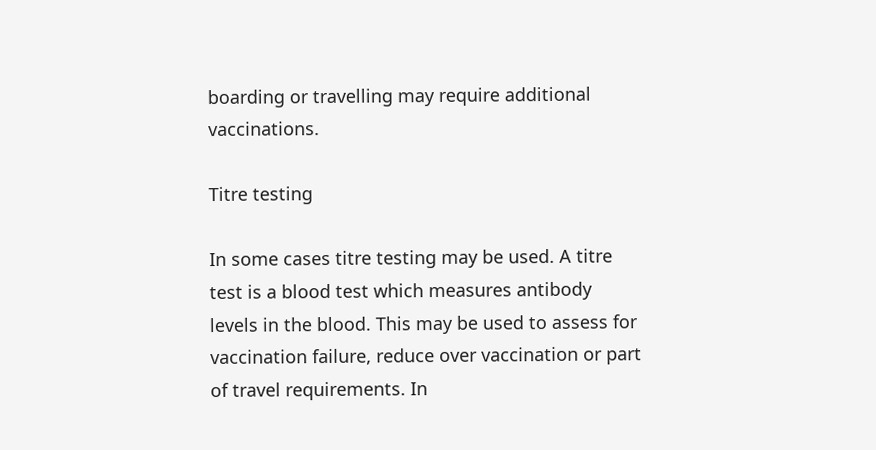boarding or travelling may require additional vaccinations.

Titre testing

In some cases titre testing may be used. A titre test is a blood test which measures antibody levels in the blood. This may be used to assess for vaccination failure, reduce over vaccination or part of travel requirements. In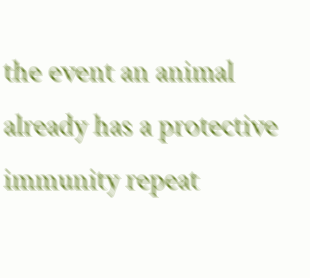the event an animal already has a protective immunity repeat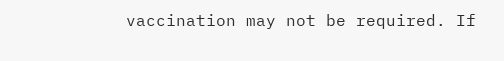vaccination may not be required. If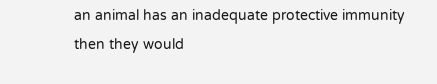an animal has an inadequate protective immunity then they would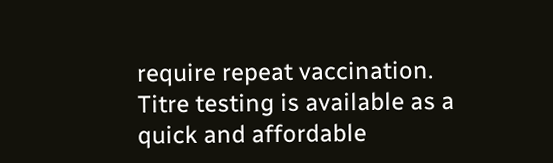require repeat vaccination. Titre testing is available as a quick and affordable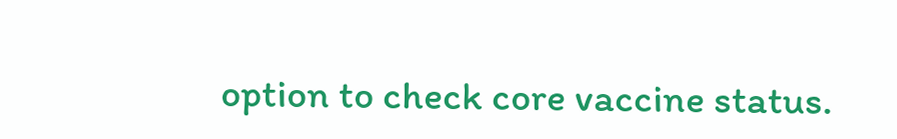option to check core vaccine status.